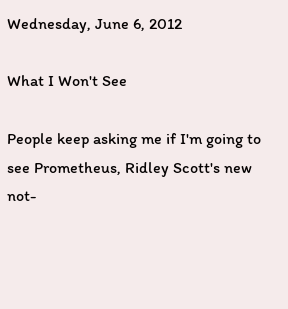Wednesday, June 6, 2012

What I Won't See

People keep asking me if I'm going to see Prometheus, Ridley Scott's new not-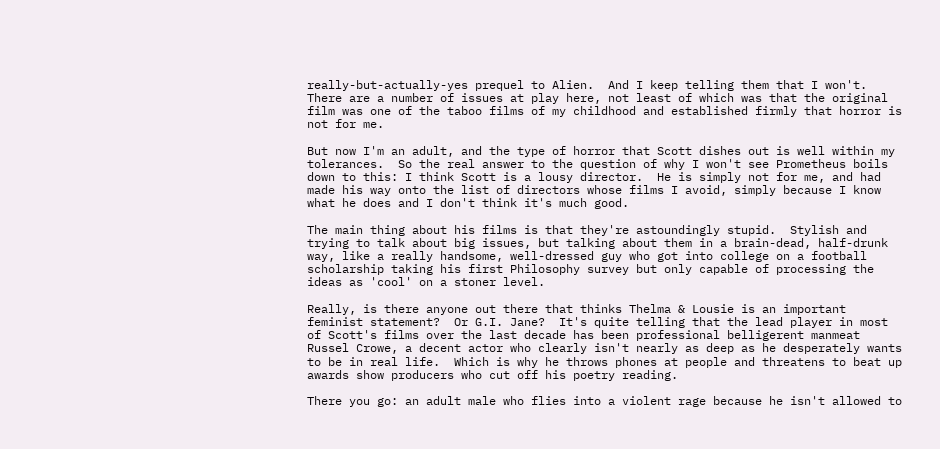really-but-actually-yes prequel to Alien.  And I keep telling them that I won't.  There are a number of issues at play here, not least of which was that the original film was one of the taboo films of my childhood and established firmly that horror is not for me.

But now I'm an adult, and the type of horror that Scott dishes out is well within my tolerances.  So the real answer to the question of why I won't see Prometheus boils down to this: I think Scott is a lousy director.  He is simply not for me, and had made his way onto the list of directors whose films I avoid, simply because I know what he does and I don't think it's much good.

The main thing about his films is that they're astoundingly stupid.  Stylish and trying to talk about big issues, but talking about them in a brain-dead, half-drunk way, like a really handsome, well-dressed guy who got into college on a football scholarship taking his first Philosophy survey but only capable of processing the ideas as 'cool' on a stoner level.

Really, is there anyone out there that thinks Thelma & Lousie is an important feminist statement?  Or G.I. Jane?  It's quite telling that the lead player in most of Scott's films over the last decade has been professional belligerent manmeat Russel Crowe, a decent actor who clearly isn't nearly as deep as he desperately wants to be in real life.  Which is why he throws phones at people and threatens to beat up awards show producers who cut off his poetry reading.

There you go: an adult male who flies into a violent rage because he isn't allowed to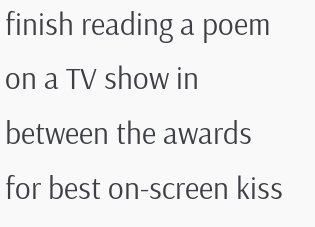finish reading a poem on a TV show in between the awards for best on-screen kiss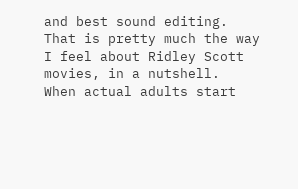and best sound editing.  That is pretty much the way I feel about Ridley Scott movies, in a nutshell.  When actual adults start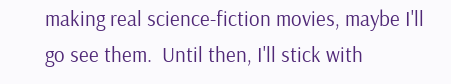making real science-fiction movies, maybe I'll go see them.  Until then, I'll stick with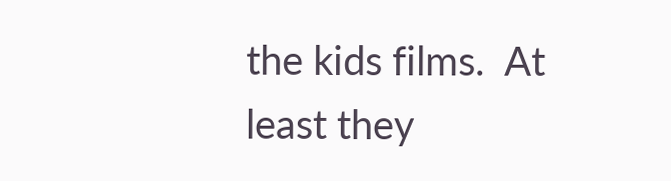the kids films.  At least they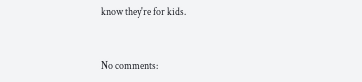know they're for kids.


No comments: